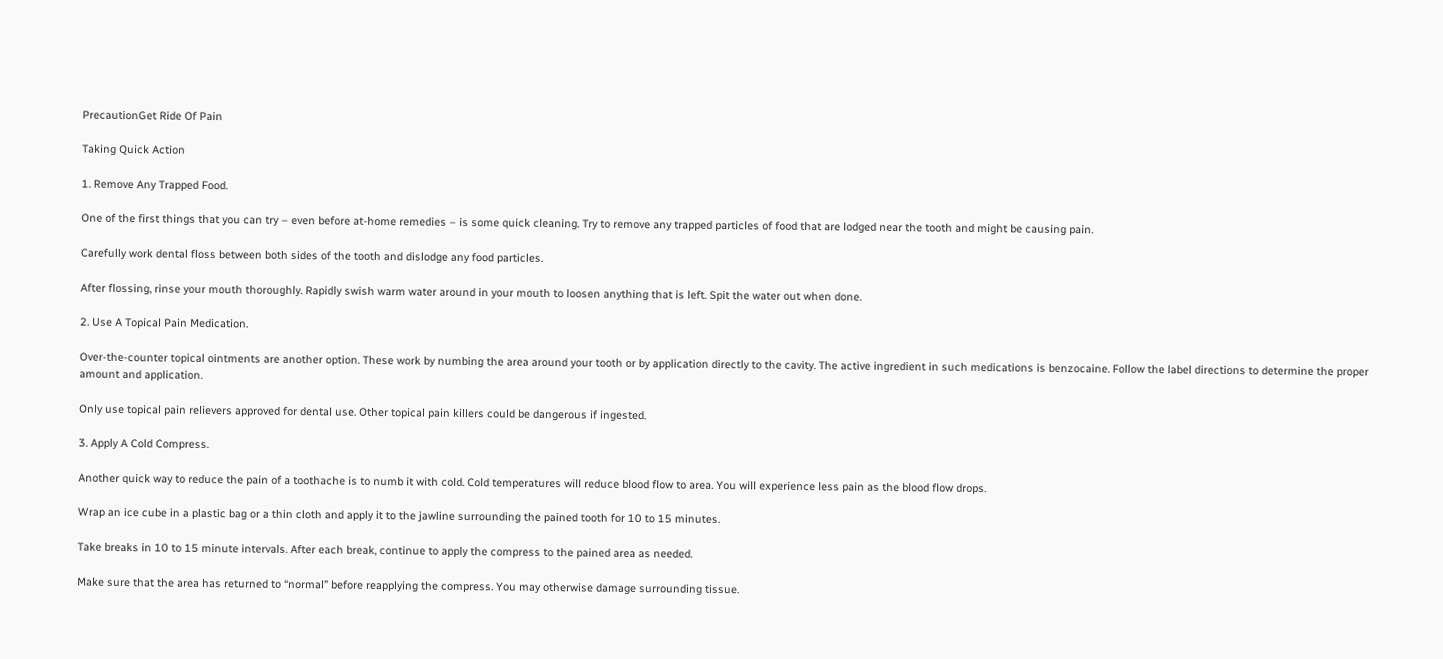PrecautionGet Ride Of Pain

Taking Quick Action

1. Remove Any Trapped Food.

One of the first things that you can try – even before at-home remedies – is some quick cleaning. Try to remove any trapped particles of food that are lodged near the tooth and might be causing pain.

Carefully work dental floss between both sides of the tooth and dislodge any food particles.

After flossing, rinse your mouth thoroughly. Rapidly swish warm water around in your mouth to loosen anything that is left. Spit the water out when done.

2. Use A Topical Pain Medication.

Over-the-counter topical ointments are another option. These work by numbing the area around your tooth or by application directly to the cavity. The active ingredient in such medications is benzocaine. Follow the label directions to determine the proper amount and application.

Only use topical pain relievers approved for dental use. Other topical pain killers could be dangerous if ingested.

3. Apply A Cold Compress.

Another quick way to reduce the pain of a toothache is to numb it with cold. Cold temperatures will reduce blood flow to area. You will experience less pain as the blood flow drops.

Wrap an ice cube in a plastic bag or a thin cloth and apply it to the jawline surrounding the pained tooth for 10 to 15 minutes.

Take breaks in 10 to 15 minute intervals. After each break, continue to apply the compress to the pained area as needed.

Make sure that the area has returned to “normal” before reapplying the compress. You may otherwise damage surrounding tissue.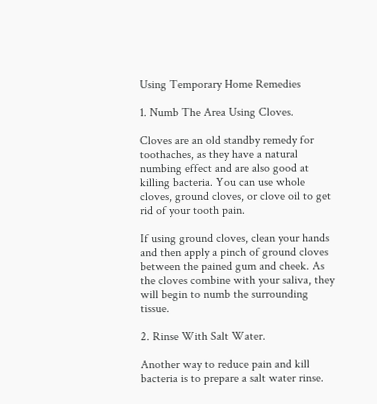Using Temporary Home Remedies

1. Numb The Area Using Cloves.

Cloves are an old standby remedy for toothaches, as they have a natural numbing effect and are also good at killing bacteria. You can use whole cloves, ground cloves, or clove oil to get rid of your tooth pain.

If using ground cloves, clean your hands and then apply a pinch of ground cloves between the pained gum and cheek. As the cloves combine with your saliva, they will begin to numb the surrounding tissue.

2. Rinse With Salt Water.

Another way to reduce pain and kill bacteria is to prepare a salt water rinse.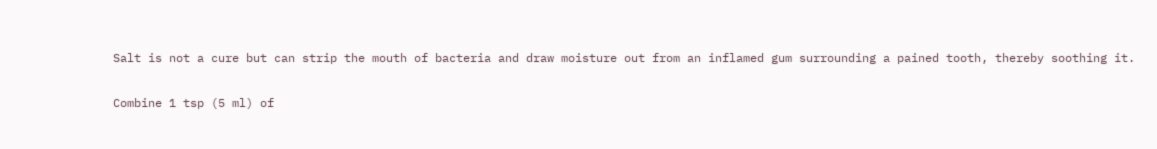Salt is not a cure but can strip the mouth of bacteria and draw moisture out from an inflamed gum surrounding a pained tooth, thereby soothing it.

Combine 1 tsp (5 ml) of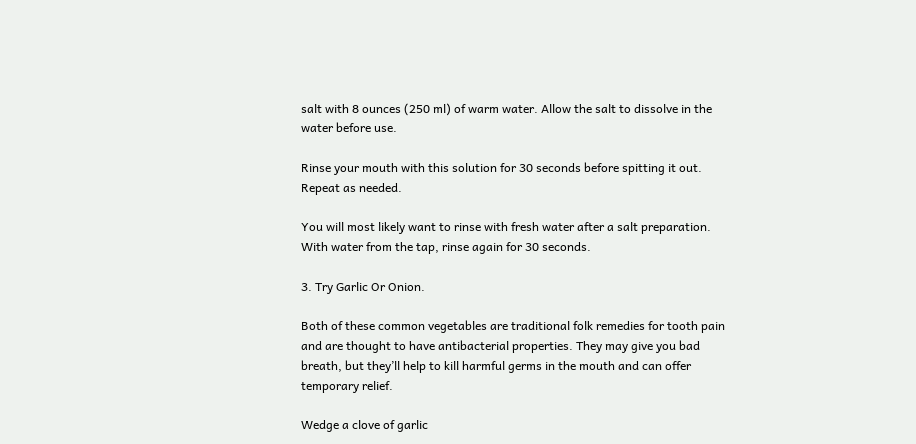salt with 8 ounces (250 ml) of warm water. Allow the salt to dissolve in the water before use.

Rinse your mouth with this solution for 30 seconds before spitting it out. Repeat as needed.

You will most likely want to rinse with fresh water after a salt preparation. With water from the tap, rinse again for 30 seconds.

3. Try Garlic Or Onion.

Both of these common vegetables are traditional folk remedies for tooth pain and are thought to have antibacterial properties. They may give you bad breath, but they’ll help to kill harmful germs in the mouth and can offer temporary relief.

Wedge a clove of garlic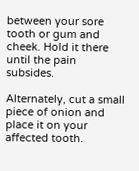between your sore tooth or gum and cheek. Hold it there until the pain subsides.

Alternately, cut a small piece of onion and place it on your affected tooth.